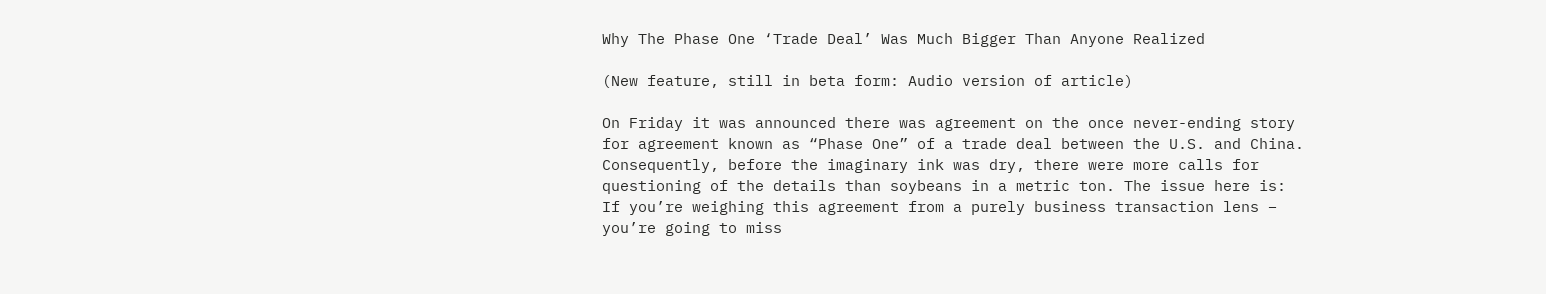Why The Phase One ‘Trade Deal’ Was Much Bigger Than Anyone Realized

(New feature, still in beta form: Audio version of article)

On Friday it was announced there was agreement on the once never-ending story for agreement known as “Phase One” of a trade deal between the U.S. and China. Consequently, before the imaginary ink was dry, there were more calls for questioning of the details than soybeans in a metric ton. The issue here is: If you’re weighing this agreement from a purely business transaction lens – you’re going to miss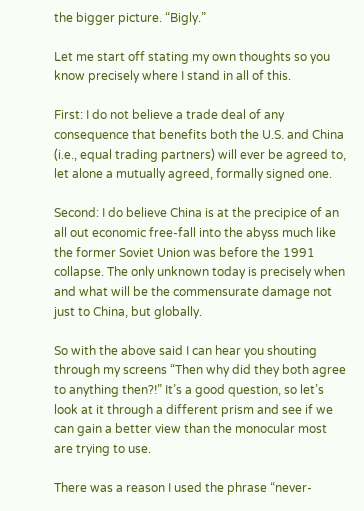the bigger picture. “Bigly.”

Let me start off stating my own thoughts so you know precisely where I stand in all of this.

First: I do not believe a trade deal of any consequence that benefits both the U.S. and China (i.e., equal trading partners) will ever be agreed to, let alone a mutually agreed, formally signed one.

Second: I do believe China is at the precipice of an all out economic free-fall into the abyss much like the former Soviet Union was before the 1991 collapse. The only unknown today is precisely when and what will be the commensurate damage not just to China, but globally.

So with the above said I can hear you shouting through my screens “Then why did they both agree to anything then?!” It’s a good question, so let’s look at it through a different prism and see if we can gain a better view than the monocular most are trying to use.

There was a reason I used the phrase “never-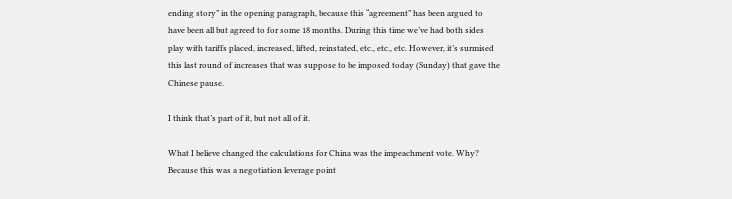ending story” in the opening paragraph, because this “agreement” has been argued to have been all but agreed to for some 18 months. During this time we’ve had both sides play with tariffs placed, increased, lifted, reinstated, etc., etc., etc. However, it’s surmised this last round of increases that was suppose to be imposed today (Sunday) that gave the Chinese pause.

I think that’s part of it, but not all of it.

What I believe changed the calculations for China was the impeachment vote. Why? Because this was a negotiation leverage point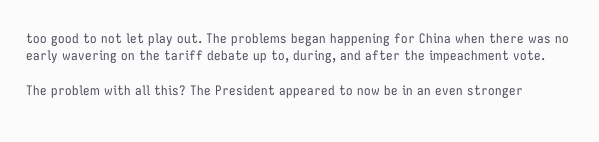too good to not let play out. The problems began happening for China when there was no early wavering on the tariff debate up to, during, and after the impeachment vote.

The problem with all this? The President appeared to now be in an even stronger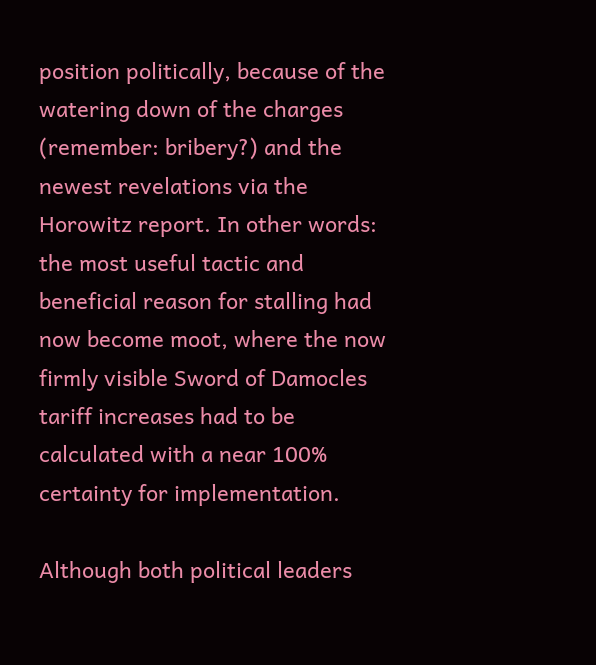position politically, because of the watering down of the charges (remember: bribery?) and the newest revelations via the Horowitz report. In other words: the most useful tactic and beneficial reason for stalling had now become moot, where the now firmly visible Sword of Damocles tariff increases had to be calculated with a near 100% certainty for implementation.

Although both political leaders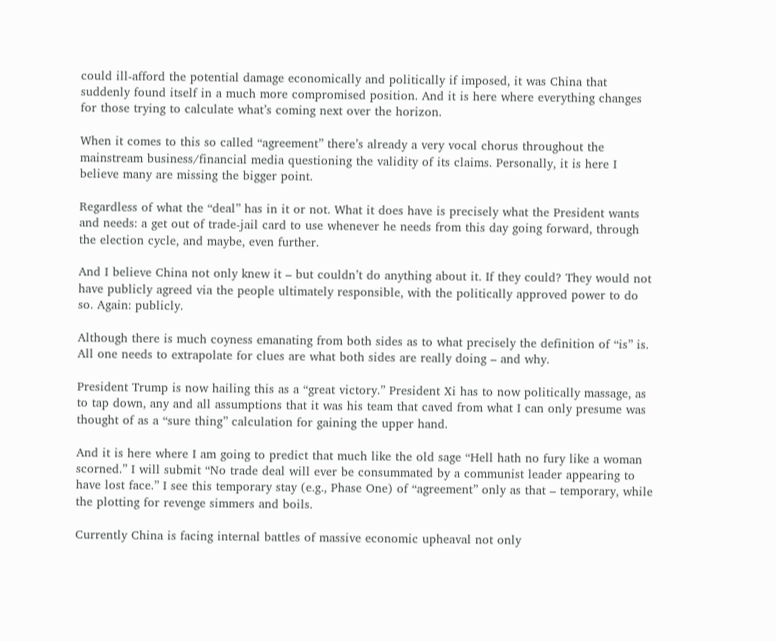could ill-afford the potential damage economically and politically if imposed, it was China that suddenly found itself in a much more compromised position. And it is here where everything changes for those trying to calculate what’s coming next over the horizon.

When it comes to this so called “agreement” there’s already a very vocal chorus throughout the mainstream business/financial media questioning the validity of its claims. Personally, it is here I believe many are missing the bigger point.

Regardless of what the “deal” has in it or not. What it does have is precisely what the President wants and needs: a get out of trade-jail card to use whenever he needs from this day going forward, through the election cycle, and maybe, even further.

And I believe China not only knew it – but couldn’t do anything about it. If they could? They would not have publicly agreed via the people ultimately responsible, with the politically approved power to do so. Again: publicly.

Although there is much coyness emanating from both sides as to what precisely the definition of “is” is. All one needs to extrapolate for clues are what both sides are really doing – and why.

President Trump is now hailing this as a “great victory.” President Xi has to now politically massage, as to tap down, any and all assumptions that it was his team that caved from what I can only presume was thought of as a “sure thing” calculation for gaining the upper hand.

And it is here where I am going to predict that much like the old sage “Hell hath no fury like a woman scorned.” I will submit “No trade deal will ever be consummated by a communist leader appearing to have lost face.” I see this temporary stay (e.g., Phase One) of “agreement” only as that – temporary, while the plotting for revenge simmers and boils.

Currently China is facing internal battles of massive economic upheaval not only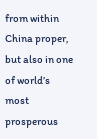from within China proper, but also in one of world’s most prosperous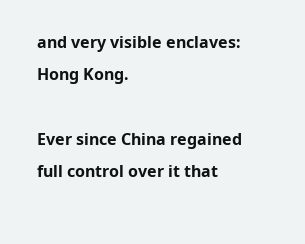and very visible enclaves: Hong Kong.

Ever since China regained full control over it that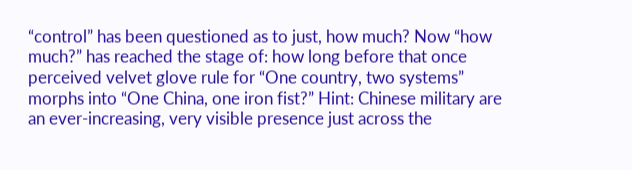“control” has been questioned as to just, how much? Now “how much?” has reached the stage of: how long before that once perceived velvet glove rule for “One country, two systems” morphs into “One China, one iron fist?” Hint: Chinese military are an ever-increasing, very visible presence just across the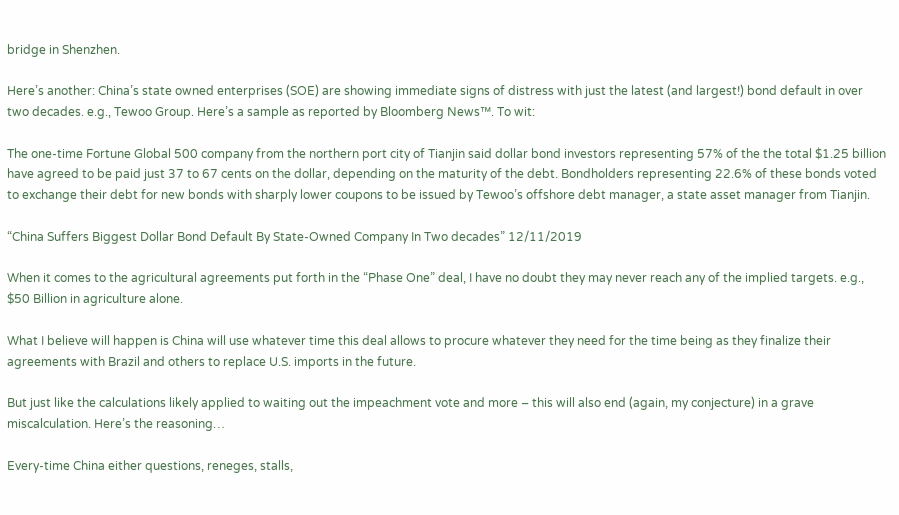bridge in Shenzhen.

Here’s another: China’s state owned enterprises (SOE) are showing immediate signs of distress with just the latest (and largest!) bond default in over two decades. e.g., Tewoo Group. Here’s a sample as reported by Bloomberg News™. To wit:

The one-time Fortune Global 500 company from the northern port city of Tianjin said dollar bond investors representing 57% of the the total $1.25 billion have agreed to be paid just 37 to 67 cents on the dollar, depending on the maturity of the debt. Bondholders representing 22.6% of these bonds voted to exchange their debt for new bonds with sharply lower coupons to be issued by Tewoo’s offshore debt manager, a state asset manager from Tianjin.

“China Suffers Biggest Dollar Bond Default By State-Owned Company In Two decades” 12/11/2019

When it comes to the agricultural agreements put forth in the “Phase One” deal, I have no doubt they may never reach any of the implied targets. e.g., $50 Billion in agriculture alone.

What I believe will happen is China will use whatever time this deal allows to procure whatever they need for the time being as they finalize their agreements with Brazil and others to replace U.S. imports in the future.

But just like the calculations likely applied to waiting out the impeachment vote and more – this will also end (again, my conjecture) in a grave miscalculation. Here’s the reasoning…

Every-time China either questions, reneges, stalls,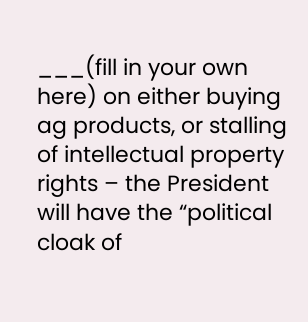___(fill in your own here) on either buying ag products, or stalling of intellectual property rights – the President will have the “political cloak of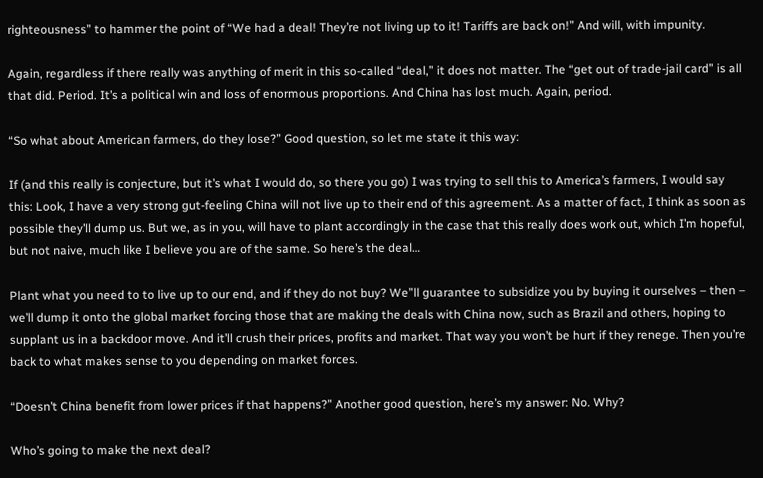righteousness” to hammer the point of “We had a deal! They’re not living up to it! Tariffs are back on!” And will, with impunity.

Again, regardless if there really was anything of merit in this so-called “deal,” it does not matter. The “get out of trade-jail card” is all that did. Period. It’s a political win and loss of enormous proportions. And China has lost much. Again, period.

“So what about American farmers, do they lose?” Good question, so let me state it this way:

If (and this really is conjecture, but it’s what I would do, so there you go) I was trying to sell this to America’s farmers, I would say this: Look, I have a very strong gut-feeling China will not live up to their end of this agreement. As a matter of fact, I think as soon as possible they’ll dump us. But we, as in you, will have to plant accordingly in the case that this really does work out, which I’m hopeful, but not naive, much like I believe you are of the same. So here’s the deal…

Plant what you need to to live up to our end, and if they do not buy? We”ll guarantee to subsidize you by buying it ourselves – then – we’ll dump it onto the global market forcing those that are making the deals with China now, such as Brazil and others, hoping to supplant us in a backdoor move. And it’ll crush their prices, profits and market. That way you won’t be hurt if they renege. Then you’re back to what makes sense to you depending on market forces.

“Doesn’t China benefit from lower prices if that happens?” Another good question, here’s my answer: No. Why?

Who’s going to make the next deal?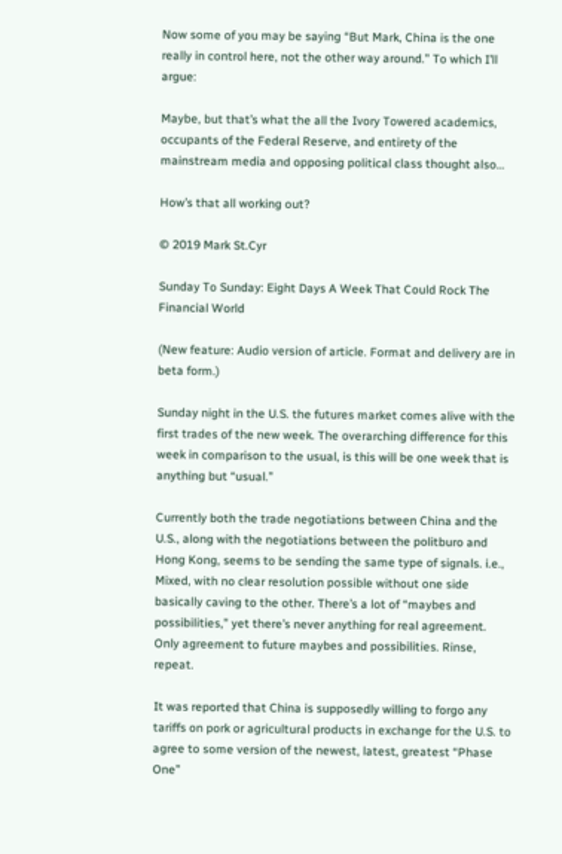Now some of you may be saying “But Mark, China is the one really in control here, not the other way around.” To which I’ll argue:

Maybe, but that’s what the all the Ivory Towered academics, occupants of the Federal Reserve, and entirety of the mainstream media and opposing political class thought also…

How’s that all working out?

© 2019 Mark St.Cyr

Sunday To Sunday: Eight Days A Week That Could Rock The Financial World

(New feature: Audio version of article. Format and delivery are in beta form.)

Sunday night in the U.S. the futures market comes alive with the first trades of the new week. The overarching difference for this week in comparison to the usual, is this will be one week that is anything but “usual.”

Currently both the trade negotiations between China and the U.S., along with the negotiations between the politburo and Hong Kong, seems to be sending the same type of signals. i.e., Mixed, with no clear resolution possible without one side basically caving to the other. There’s a lot of “maybes and possibilities,” yet there’s never anything for real agreement. Only agreement to future maybes and possibilities. Rinse, repeat.

It was reported that China is supposedly willing to forgo any tariffs on pork or agricultural products in exchange for the U.S. to agree to some version of the newest, latest, greatest “Phase One”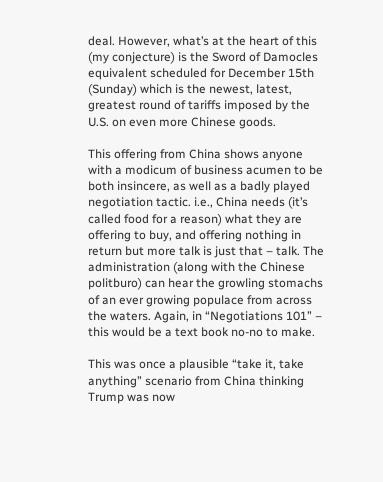deal. However, what’s at the heart of this (my conjecture) is the Sword of Damocles equivalent scheduled for December 15th (Sunday) which is the newest, latest, greatest round of tariffs imposed by the U.S. on even more Chinese goods.

This offering from China shows anyone with a modicum of business acumen to be both insincere, as well as a badly played negotiation tactic. i.e., China needs (it’s called food for a reason) what they are offering to buy, and offering nothing in return but more talk is just that – talk. The administration (along with the Chinese politburo) can hear the growling stomachs of an ever growing populace from across the waters. Again, in “Negotiations 101” – this would be a text book no-no to make.

This was once a plausible “take it, take anything” scenario from China thinking Trump was now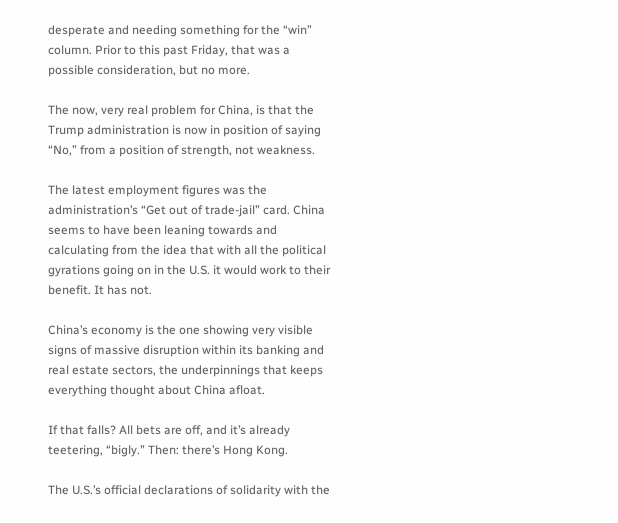desperate and needing something for the “win” column. Prior to this past Friday, that was a possible consideration, but no more.

The now, very real problem for China, is that the Trump administration is now in position of saying “No,” from a position of strength, not weakness.

The latest employment figures was the administration’s “Get out of trade-jail” card. China seems to have been leaning towards and calculating from the idea that with all the political gyrations going on in the U.S. it would work to their benefit. It has not.

China’s economy is the one showing very visible signs of massive disruption within its banking and real estate sectors, the underpinnings that keeps everything thought about China afloat.

If that falls? All bets are off, and it’s already teetering, “bigly.” Then: there’s Hong Kong.

The U.S.’s official declarations of solidarity with the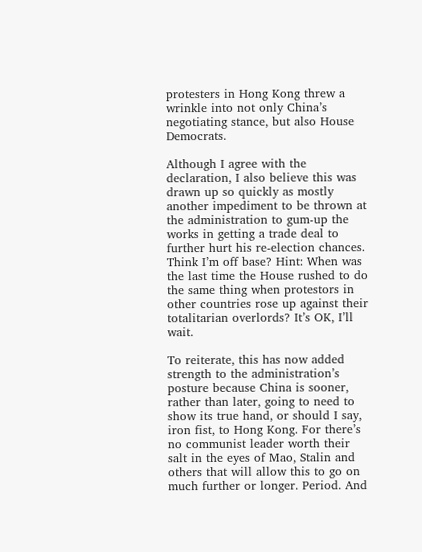protesters in Hong Kong threw a wrinkle into not only China’s negotiating stance, but also House Democrats.

Although I agree with the declaration, I also believe this was drawn up so quickly as mostly another impediment to be thrown at the administration to gum-up the works in getting a trade deal to further hurt his re-election chances. Think I’m off base? Hint: When was the last time the House rushed to do the same thing when protestors in other countries rose up against their totalitarian overlords? It’s OK, I’ll wait.

To reiterate, this has now added strength to the administration’s posture because China is sooner, rather than later, going to need to show its true hand, or should I say, iron fist, to Hong Kong. For there’s no communist leader worth their salt in the eyes of Mao, Stalin and others that will allow this to go on much further or longer. Period. And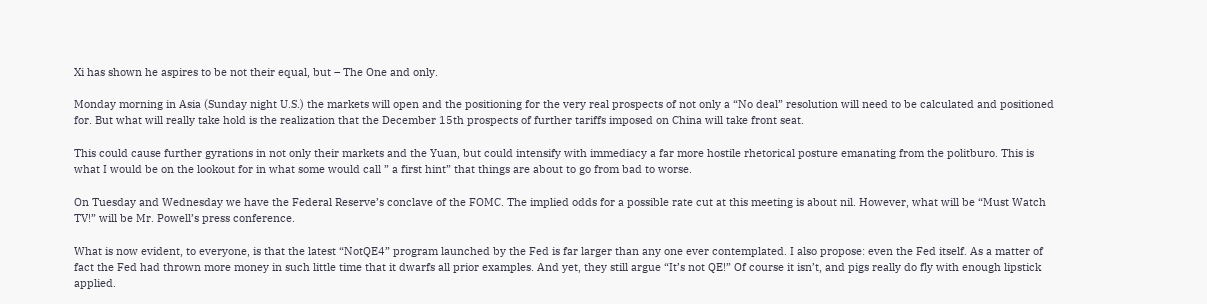Xi has shown he aspires to be not their equal, but – The One and only.

Monday morning in Asia (Sunday night U.S.) the markets will open and the positioning for the very real prospects of not only a “No deal” resolution will need to be calculated and positioned for. But what will really take hold is the realization that the December 15th prospects of further tariffs imposed on China will take front seat.

This could cause further gyrations in not only their markets and the Yuan, but could intensify with immediacy a far more hostile rhetorical posture emanating from the politburo. This is what I would be on the lookout for in what some would call ” a first hint” that things are about to go from bad to worse.

On Tuesday and Wednesday we have the Federal Reserve’s conclave of the FOMC. The implied odds for a possible rate cut at this meeting is about nil. However, what will be “Must Watch TV!” will be Mr. Powell’s press conference.

What is now evident, to everyone, is that the latest “NotQE4” program launched by the Fed is far larger than any one ever contemplated. I also propose: even the Fed itself. As a matter of fact the Fed had thrown more money in such little time that it dwarfs all prior examples. And yet, they still argue “It’s not QE!” Of course it isn’t, and pigs really do fly with enough lipstick applied.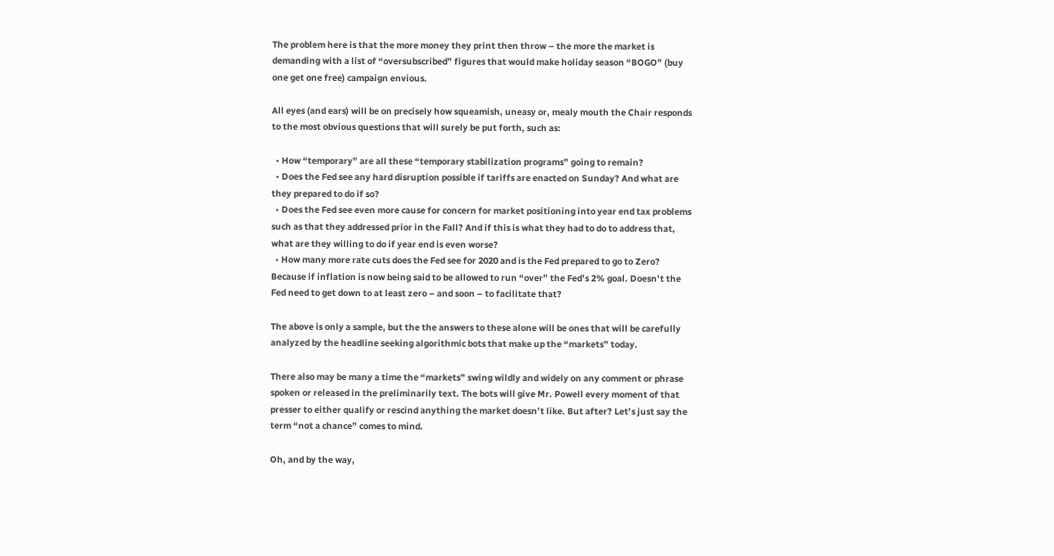The problem here is that the more money they print then throw – the more the market is demanding with a list of “oversubscribed” figures that would make holiday season “BOGO” (buy one get one free) campaign envious.

All eyes (and ears) will be on precisely how squeamish, uneasy or, mealy mouth the Chair responds to the most obvious questions that will surely be put forth, such as:

  • How “temporary” are all these “temporary stabilization programs” going to remain?
  • Does the Fed see any hard disruption possible if tariffs are enacted on Sunday? And what are they prepared to do if so?
  • Does the Fed see even more cause for concern for market positioning into year end tax problems such as that they addressed prior in the Fall? And if this is what they had to do to address that, what are they willing to do if year end is even worse?
  • How many more rate cuts does the Fed see for 2020 and is the Fed prepared to go to Zero? Because if inflation is now being said to be allowed to run “over” the Fed’s 2% goal. Doesn’t the Fed need to get down to at least zero – and soon – to facilitate that?

The above is only a sample, but the the answers to these alone will be ones that will be carefully analyzed by the headline seeking algorithmic bots that make up the “markets” today.

There also may be many a time the “markets” swing wildly and widely on any comment or phrase spoken or released in the preliminarily text. The bots will give Mr. Powell every moment of that presser to either qualify or rescind anything the market doesn’t like. But after? Let’s just say the term “not a chance” comes to mind.

Oh, and by the way,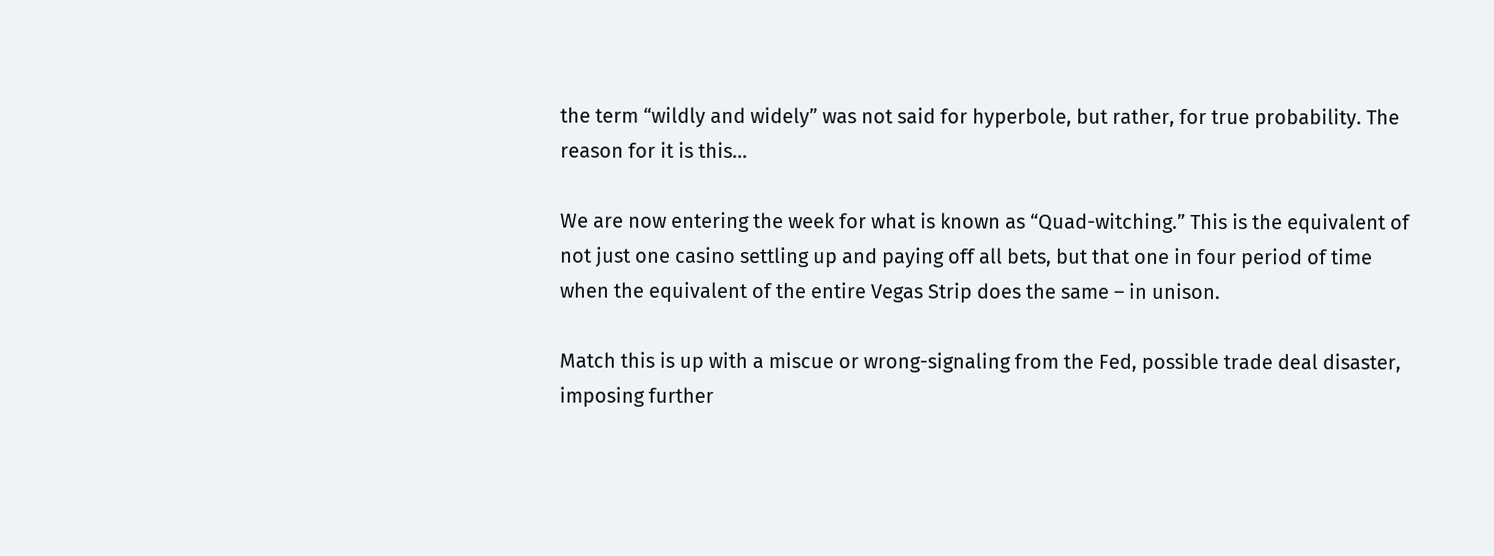the term “wildly and widely” was not said for hyperbole, but rather, for true probability. The reason for it is this…

We are now entering the week for what is known as “Quad-witching.” This is the equivalent of not just one casino settling up and paying off all bets, but that one in four period of time when the equivalent of the entire Vegas Strip does the same – in unison.

Match this is up with a miscue or wrong-signaling from the Fed, possible trade deal disaster, imposing further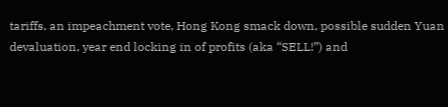tariffs, an impeachment vote, Hong Kong smack down, possible sudden Yuan devaluation, year end locking in of profits (aka “SELL!”) and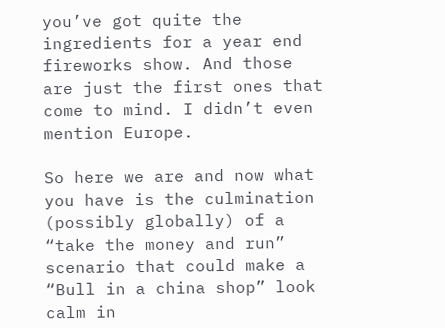you’ve got quite the ingredients for a year end fireworks show. And those are just the first ones that come to mind. I didn’t even mention Europe.

So here we are and now what you have is the culmination (possibly globally) of a “take the money and run” scenario that could make a “Bull in a china shop” look calm in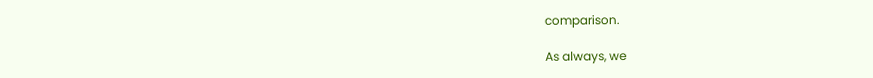comparison.

As always, we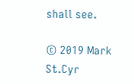shall see.

© 2019 Mark St.Cyr